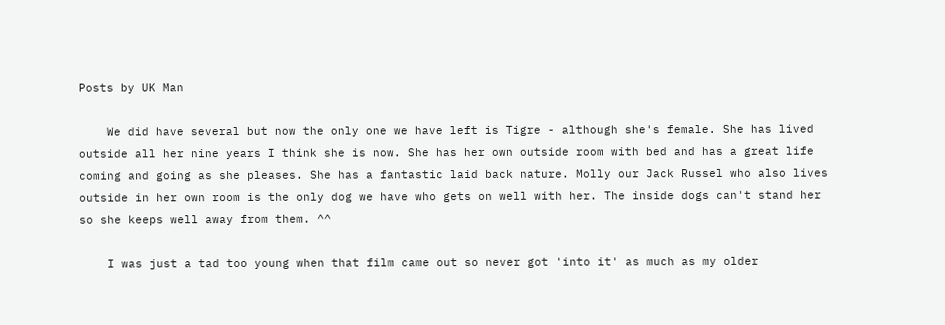Posts by UK Man

    We did have several but now the only one we have left is Tigre - although she's female. She has lived outside all her nine years I think she is now. She has her own outside room with bed and has a great life coming and going as she pleases. She has a fantastic laid back nature. Molly our Jack Russel who also lives outside in her own room is the only dog we have who gets on well with her. The inside dogs can't stand her so she keeps well away from them. ^^

    I was just a tad too young when that film came out so never got 'into it' as much as my older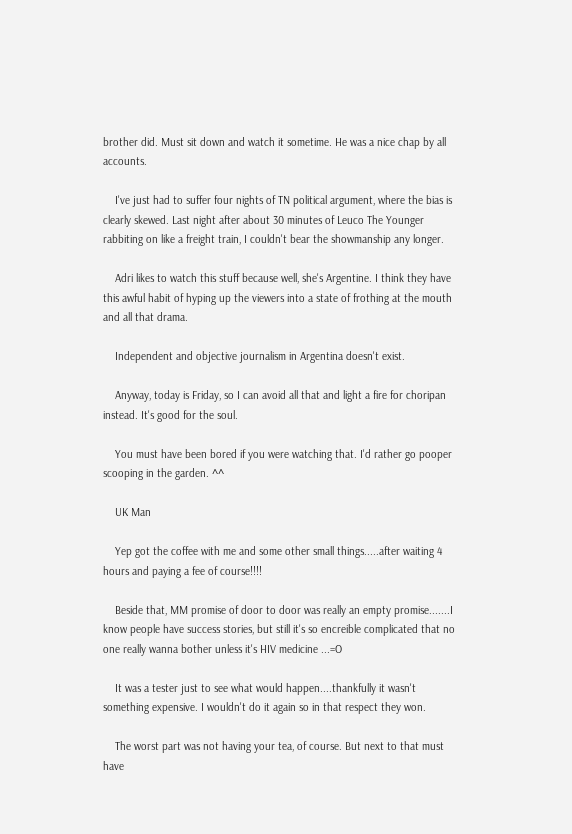brother did. Must sit down and watch it sometime. He was a nice chap by all accounts.

    I've just had to suffer four nights of TN political argument, where the bias is clearly skewed. Last night after about 30 minutes of Leuco The Younger rabbiting on like a freight train, I couldn't bear the showmanship any longer.

    Adri likes to watch this stuff because well, she's Argentine. I think they have this awful habit of hyping up the viewers into a state of frothing at the mouth and all that drama.

    Independent and objective journalism in Argentina doesn't exist.

    Anyway, today is Friday, so I can avoid all that and light a fire for choripan instead. It's good for the soul.

    You must have been bored if you were watching that. I'd rather go pooper scooping in the garden. ^^

    UK Man

    Yep got the coffee with me and some other small things.....after waiting 4 hours and paying a fee of course!!!!

    Beside that, MM promise of door to door was really an empty promise.......I know people have success stories, but still it's so encreible complicated that no one really wanna bother unless it's HIV medicine ...=O

    It was a tester just to see what would happen....thankfully it wasn't something expensive. I wouldn't do it again so in that respect they won.

    The worst part was not having your tea, of course. But next to that must have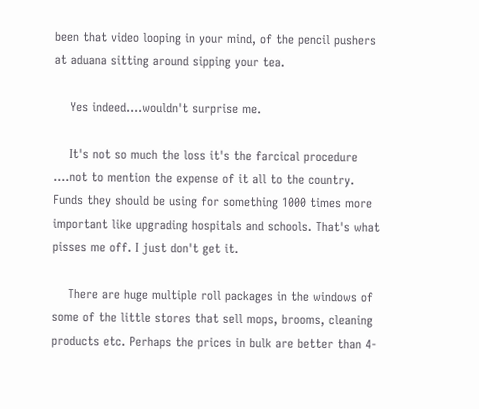been that video looping in your mind, of the pencil pushers at aduana sitting around sipping your tea.

    Yes indeed....wouldn't surprise me.

    It's not so much the loss it's the farcical procedure ....not to mention the expense of it all to the country. Funds they should be using for something 1000 times more important like upgrading hospitals and schools. That's what pisses me off. I just don't get it.

    There are huge multiple roll packages in the windows of some of the little stores that sell mops, brooms, cleaning products etc. Perhaps the prices in bulk are better than 4-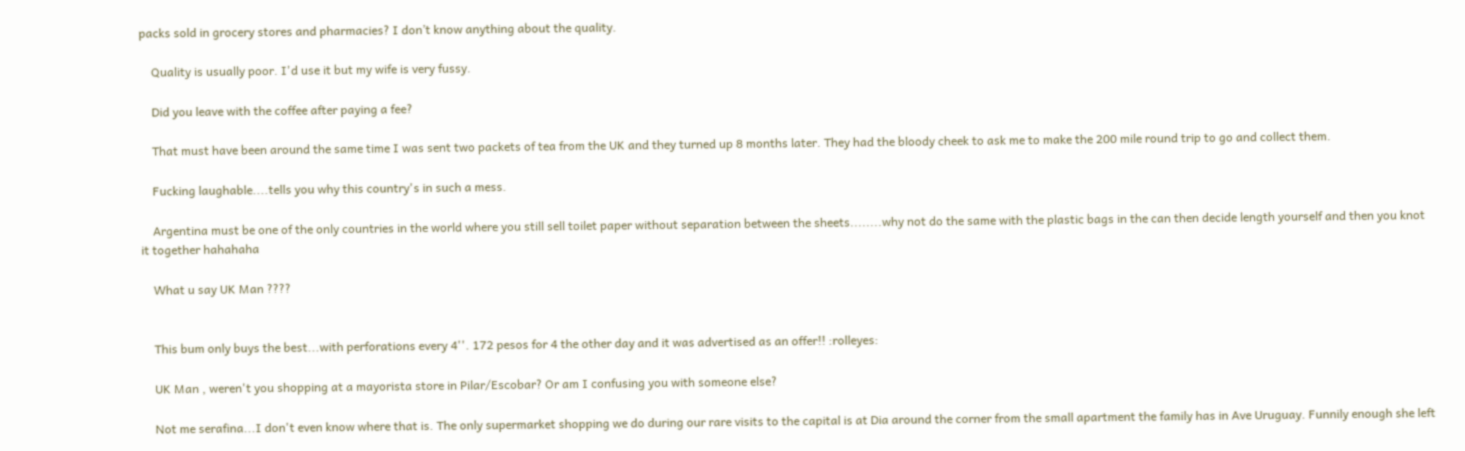packs sold in grocery stores and pharmacies? I don’t know anything about the quality.

    Quality is usually poor. I'd use it but my wife is very fussy.

    Did you leave with the coffee after paying a fee?

    That must have been around the same time I was sent two packets of tea from the UK and they turned up 8 months later. They had the bloody cheek to ask me to make the 200 mile round trip to go and collect them.

    Fucking laughable....tells you why this country's in such a mess.

    Argentina must be one of the only countries in the world where you still sell toilet paper without separation between the sheets........why not do the same with the plastic bags in the can then decide length yourself and then you knot it together hahahaha

    What u say UK Man ????


    This bum only buys the best...with perforations every 4''. 172 pesos for 4 the other day and it was advertised as an offer!! :rolleyes:

    UK Man , weren't you shopping at a mayorista store in Pilar/Escobar? Or am I confusing you with someone else?

    Not me serafina...I don't even know where that is. The only supermarket shopping we do during our rare visits to the capital is at Dia around the corner from the small apartment the family has in Ave Uruguay. Funnily enough she left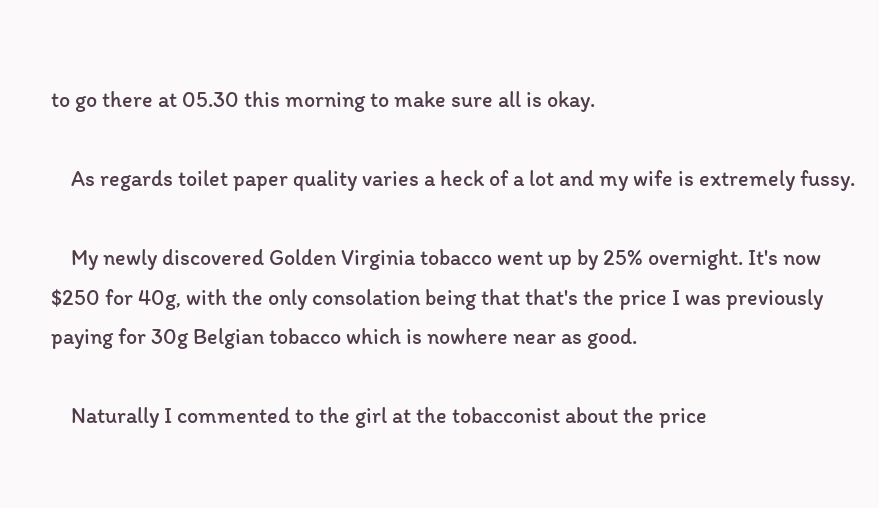to go there at 05.30 this morning to make sure all is okay.

    As regards toilet paper quality varies a heck of a lot and my wife is extremely fussy.

    My newly discovered Golden Virginia tobacco went up by 25% overnight. It's now $250 for 40g, with the only consolation being that that's the price I was previously paying for 30g Belgian tobacco which is nowhere near as good.

    Naturally I commented to the girl at the tobacconist about the price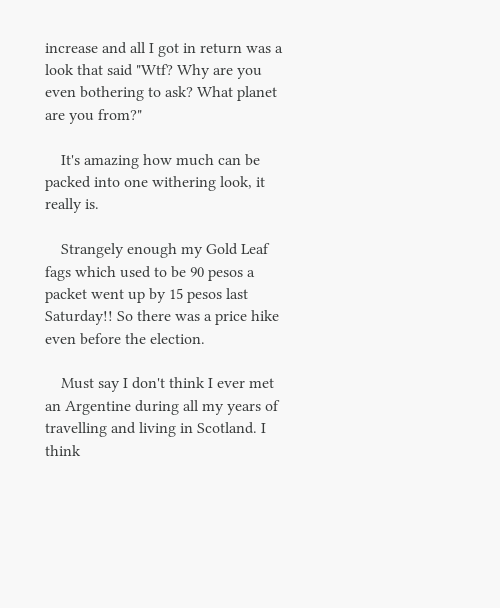increase and all I got in return was a look that said "Wtf? Why are you even bothering to ask? What planet are you from?"

    It's amazing how much can be packed into one withering look, it really is.

    Strangely enough my Gold Leaf fags which used to be 90 pesos a packet went up by 15 pesos last Saturday!! So there was a price hike even before the election.

    Must say I don't think I ever met an Argentine during all my years of travelling and living in Scotland. I think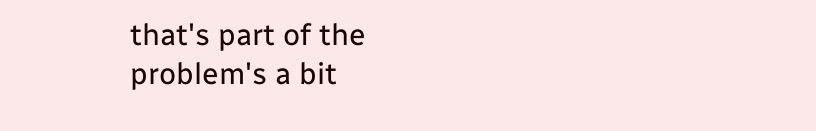that's part of the problem's a bit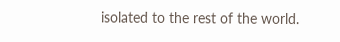isolated to the rest of the world.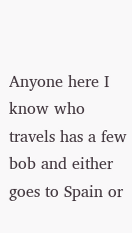Anyone here I know who travels has a few bob and either goes to Spain or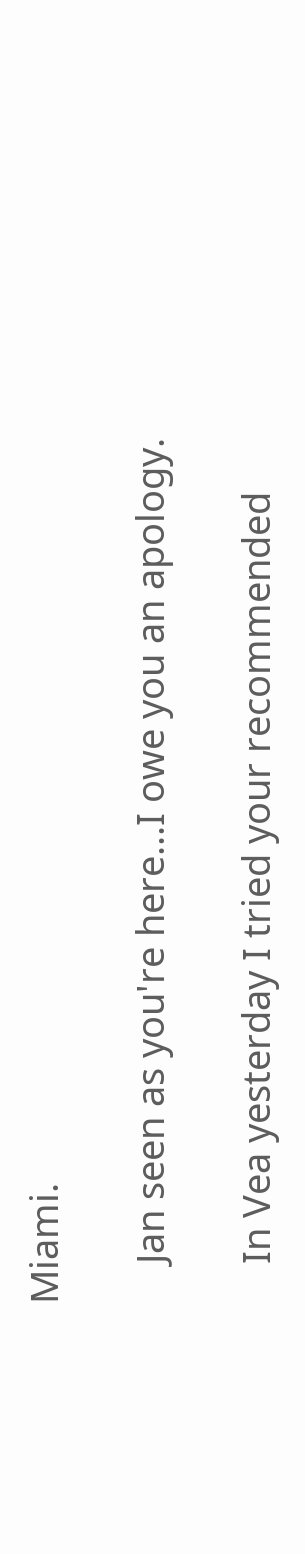Miami.

    Jan seen as you're here...I owe you an apology.

    In Vea yesterday I tried your recommended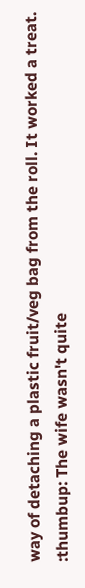way of detaching a plastic fruit/veg bag from the roll. It worked a treat. :thumbup: The wife wasn't quite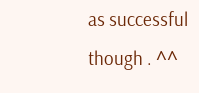as successful though . ^^